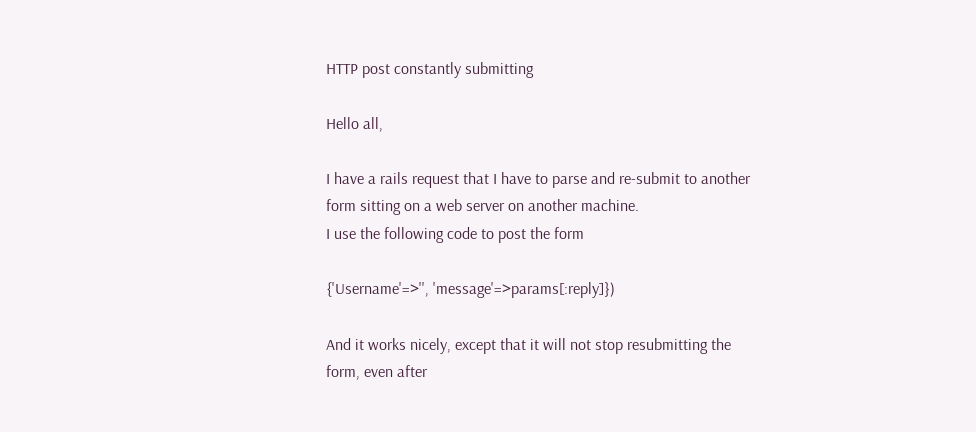HTTP post constantly submitting

Hello all,

I have a rails request that I have to parse and re-submit to another
form sitting on a web server on another machine.
I use the following code to post the form

{'Username'=>'', 'message'=>params[:reply]})

And it works nicely, except that it will not stop resubmitting the
form, even after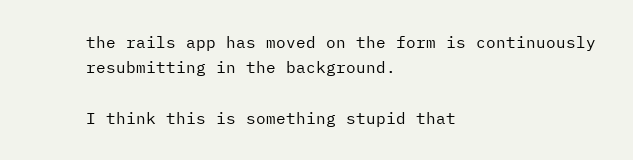the rails app has moved on the form is continuously
resubmitting in the background.

I think this is something stupid that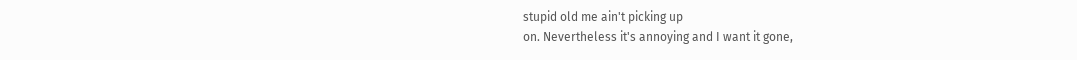stupid old me ain't picking up
on. Nevertheless it's annoying and I want it gone,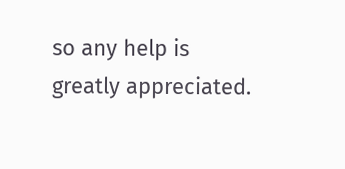so any help is
greatly appreciated.